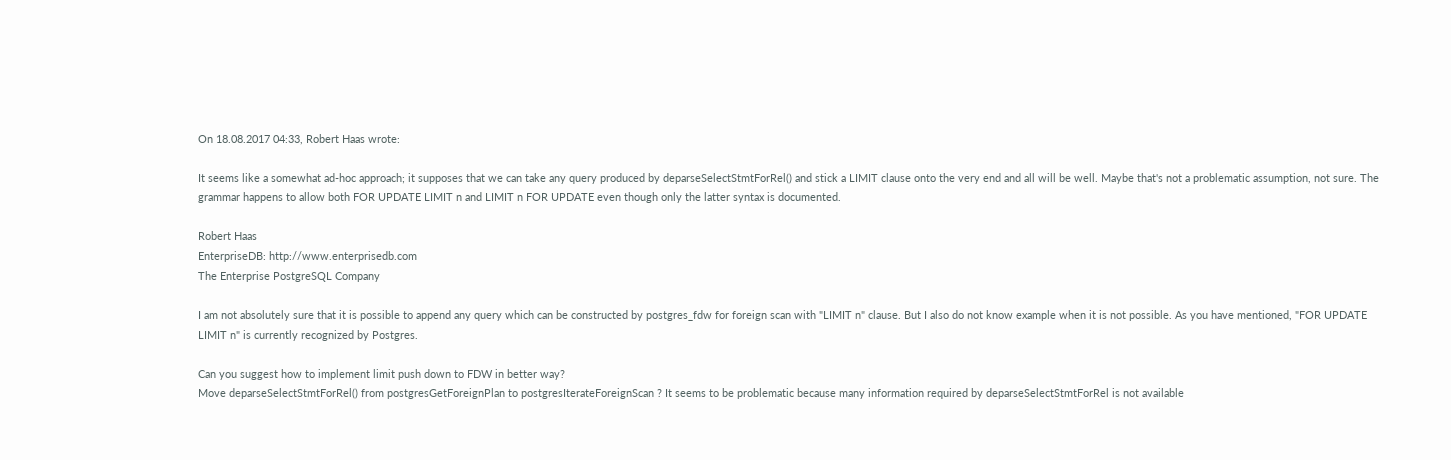On 18.08.2017 04:33, Robert Haas wrote:

It seems like a somewhat ad-hoc approach; it supposes that we can take any query produced by deparseSelectStmtForRel() and stick a LIMIT clause onto the very end and all will be well. Maybe that's not a problematic assumption, not sure. The grammar happens to allow both FOR UPDATE LIMIT n and LIMIT n FOR UPDATE even though only the latter syntax is documented.

Robert Haas
EnterpriseDB: http://www.enterprisedb.com
The Enterprise PostgreSQL Company

I am not absolutely sure that it is possible to append any query which can be constructed by postgres_fdw for foreign scan with "LIMIT n" clause. But I also do not know example when it is not possible. As you have mentioned, "FOR UPDATE LIMIT n" is currently recognized by Postgres.

Can you suggest how to implement limit push down to FDW in better way?
Move deparseSelectStmtForRel() from postgresGetForeignPlan to postgresIterateForeignScan ? It seems to be problematic because many information required by deparseSelectStmtForRel is not available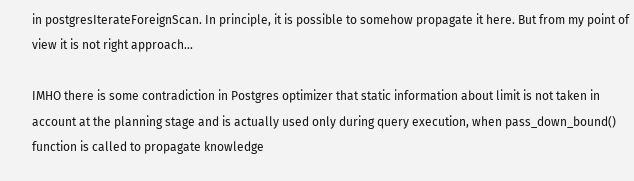in postgresIterateForeignScan. In principle, it is possible to somehow propagate it here. But from my point of view it is not right approach...

IMHO there is some contradiction in Postgres optimizer that static information about limit is not taken in account at the planning stage and is actually used only during query execution, when pass_down_bound() function is called to propagate knowledge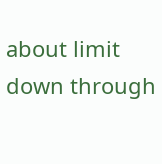about limit down through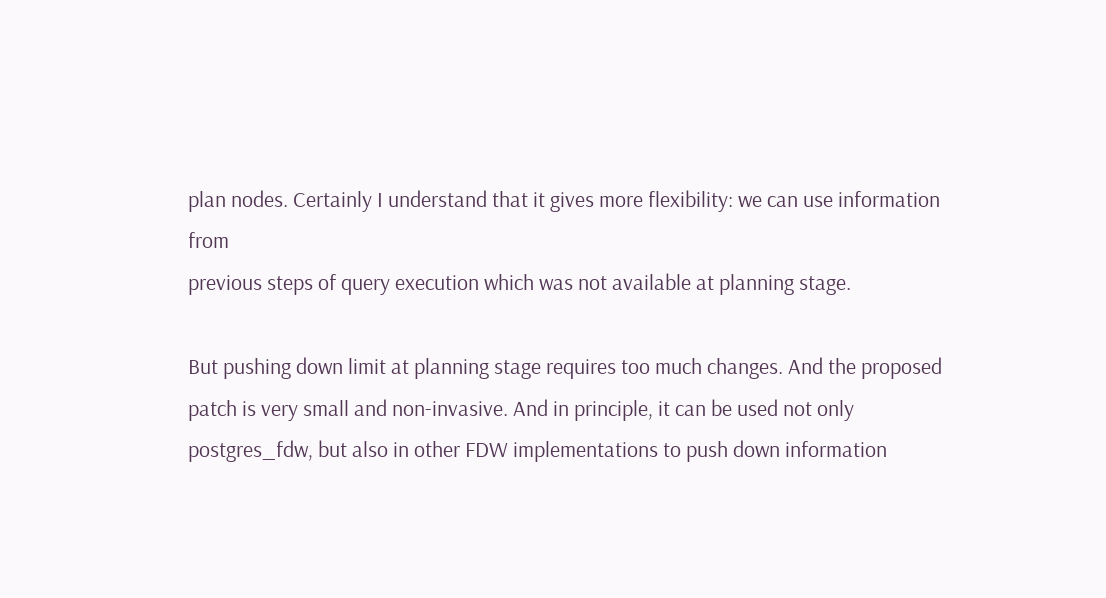plan nodes. Certainly I understand that it gives more flexibility: we can use information from
previous steps of query execution which was not available at planning stage.

But pushing down limit at planning stage requires too much changes. And the proposed patch is very small and non-invasive. And in principle, it can be used not only postgres_fdw, but also in other FDW implementations to push down information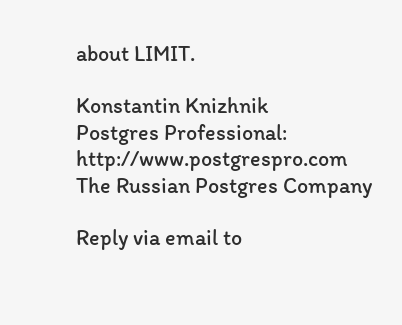about LIMIT.

Konstantin Knizhnik
Postgres Professional: http://www.postgrespro.com
The Russian Postgres Company

Reply via email to